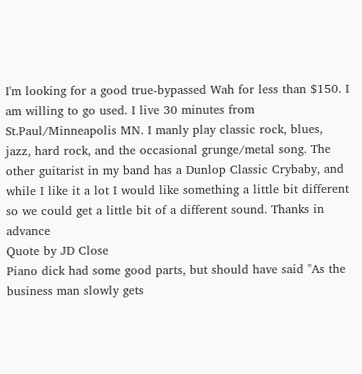I'm looking for a good true-bypassed Wah for less than $150. I am willing to go used. I live 30 minutes from St.Paul/Minneapolis MN. I manly play classic rock, blues, jazz, hard rock, and the occasional grunge/metal song. The other guitarist in my band has a Dunlop Classic Crybaby, and while I like it a lot I would like something a little bit different so we could get a little bit of a different sound. Thanks in advance
Quote by JD Close
Piano dick had some good parts, but should have said "As the business man slowly gets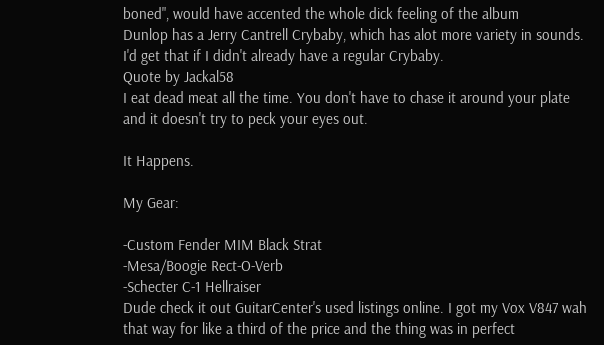boned", would have accented the whole dick feeling of the album
Dunlop has a Jerry Cantrell Crybaby, which has alot more variety in sounds. I'd get that if I didn't already have a regular Crybaby.
Quote by Jackal58
I eat dead meat all the time. You don't have to chase it around your plate and it doesn't try to peck your eyes out.

It Happens.

My Gear:

-Custom Fender MIM Black Strat
-Mesa/Boogie Rect-O-Verb
-Schecter C-1 Hellraiser
Dude check it out GuitarCenter's used listings online. I got my Vox V847 wah that way for like a third of the price and the thing was in perfect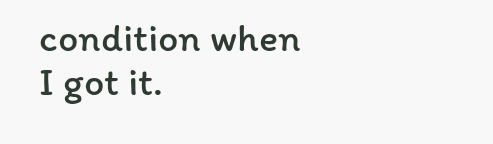condition when I got it.